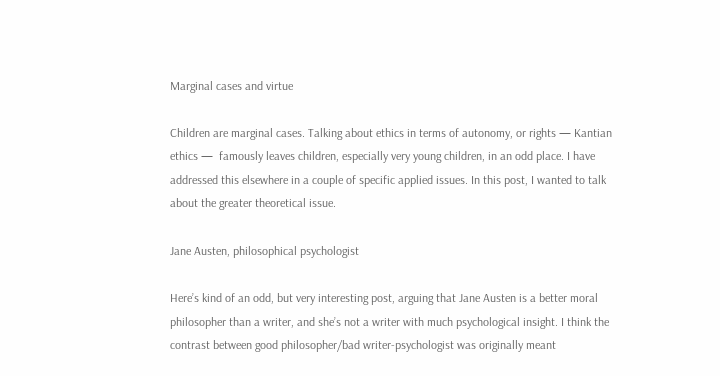Marginal cases and virtue

Children are marginal cases. Talking about ethics in terms of autonomy, or rights — Kantian ethics —  famously leaves children, especially very young children, in an odd place. I have addressed this elsewhere in a couple of specific applied issues. In this post, I wanted to talk about the greater theoretical issue.

Jane Austen, philosophical psychologist

Here’s kind of an odd, but very interesting post, arguing that Jane Austen is a better moral philosopher than a writer, and she’s not a writer with much psychological insight. I think the contrast between good philosopher/bad writer-psychologist was originally meant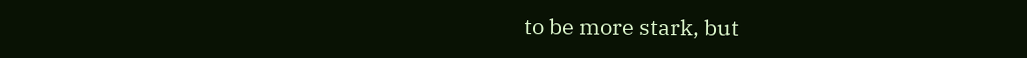to be more stark, but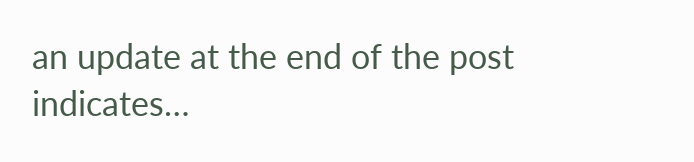an update at the end of the post indicates…